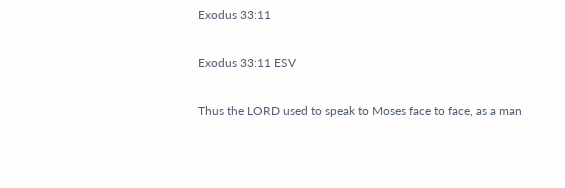Exodus 33:11

Exodus 33:11 ESV

Thus the LORD used to speak to Moses face to face, as a man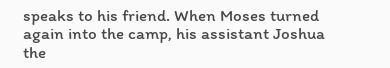speaks to his friend. When Moses turned again into the camp, his assistant Joshua the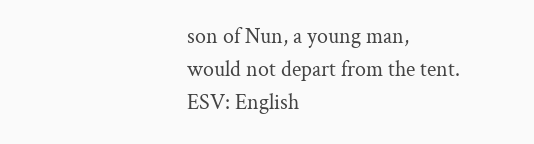son of Nun, a young man, would not depart from the tent.
ESV: English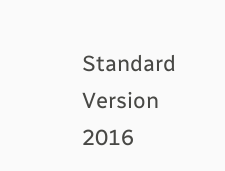Standard Version 2016